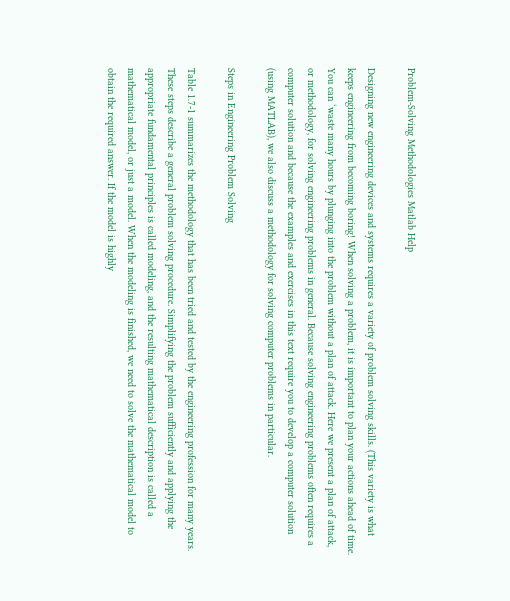Problem-Solving Methodologies Matlab Help

Designing new engineering devices and systems requires a variety of problem solving skills. (This variety is what keeps engineering from becoming boring! When solving a problem, it is important to plan your actions ahead of time. You can ‘waste many hours by plunging into the problem without a plan of attack. Here we present a plan of attack, or methodology, for solving engineering problems in general. Because solving engineering problems often requires a computer solution and because the examples and exercises in this text require you to develop a computer solution (using MATLAB), we also discuss a methodology for solving computer problems in particular.

Steps in Engineering Problem Solving

Table 1.7-1 summarizes the methodology that has been tried and tested by the engineering profession for many years. These steps describe a general problem solving procedure. Simplifying the problem sufficiently and applying the appropriate fundamental principles is called modeling, and the resulting mathematical description is called a mathematical model, or just a model. When the modeling is finished, we need to solve the mathematical model to obtain the required answer. If the model is highly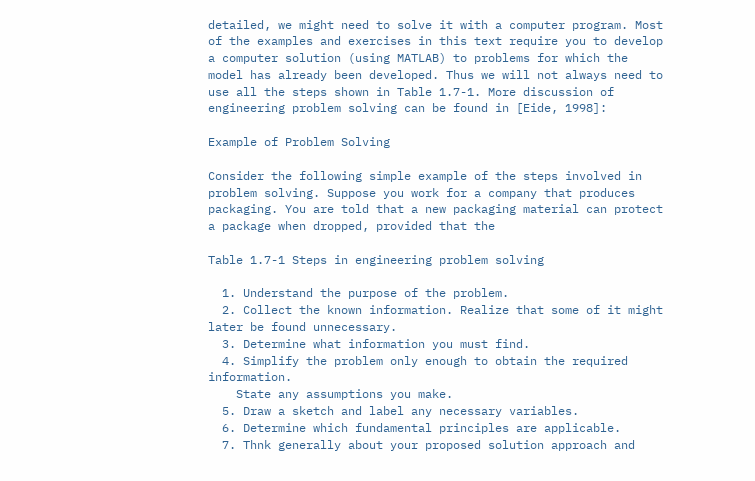detailed, we might need to solve it with a computer program. Most of the examples and exercises in this text require you to develop a computer solution (using MATLAB) to problems for which the model has already been developed. Thus we will not always need to use all the steps shown in Table 1.7-1. More discussion of engineering problem solving can be found in [Eide, 1998]:

Example of Problem Solving

Consider the following simple example of the steps involved in problem solving. Suppose you work for a company that produces packaging. You are told that a new packaging material can protect a package when dropped, provided that the

Table 1.7-1 Steps in engineering problem solving

  1. Understand the purpose of the problem.
  2. Collect the known information. Realize that some of it might later be found unnecessary.
  3. Determine what information you must find.
  4. Simplify the problem only enough to obtain the required information.
    State any assumptions you make.
  5. Draw a sketch and label any necessary variables.
  6. Determine which fundamental principles are applicable.
  7. Thnk generally about your proposed solution approach and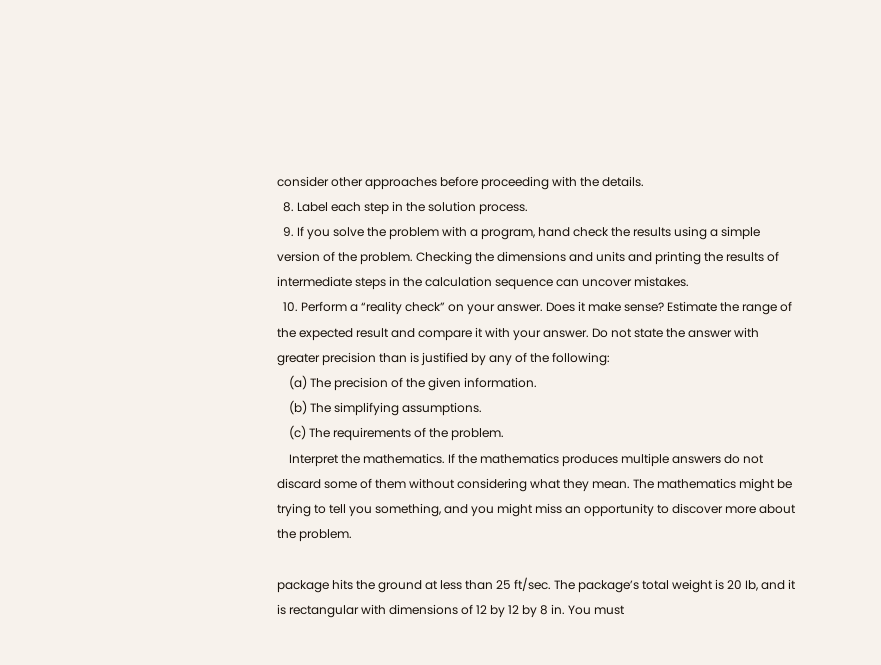consider other approaches before proceeding with the details.
  8. Label each step in the solution process.
  9. If you solve the problem with a program, hand check the results using a simple version of the problem. Checking the dimensions and units and printing the results of intermediate steps in the calculation sequence can uncover mistakes.
  10. Perform a “reality check” on your answer. Does it make sense? Estimate the range of the expected result and compare it with your answer. Do not state the answer with greater precision than is justified by any of the following:
    (a) The precision of the given information.
    (b) The simplifying assumptions.
    (c) The requirements of the problem.
    Interpret the mathematics. If the mathematics produces multiple answers do not discard some of them without considering what they mean. The mathematics might be trying to tell you something, and you might miss an opportunity to discover more about the problem.

package hits the ground at less than 25 ft/sec. The package’s total weight is 20 Ib, and it is rectangular with dimensions of 12 by 12 by 8 in. You must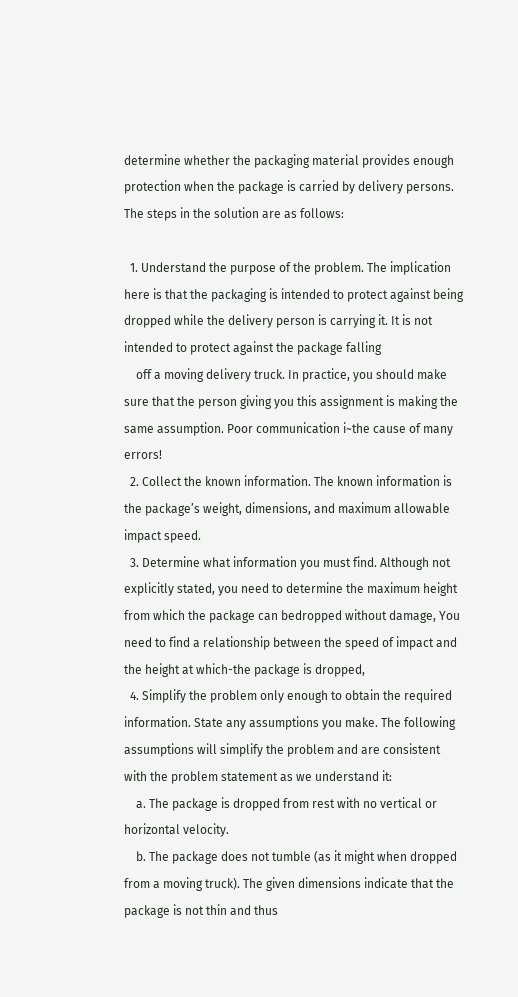determine whether the packaging material provides enough protection when the package is carried by delivery persons.
The steps in the solution are as follows:

  1. Understand the purpose of the problem. The implication here is that the packaging is intended to protect against being dropped while the delivery person is carrying it. It is not intended to protect against the package falling
    off a moving delivery truck. In practice, you should make sure that the person giving you this assignment is making the same assumption. Poor communication i~the cause of many errors!
  2. Collect the known information. The known information is the package’s weight, dimensions, and maximum allowable impact speed.
  3. Determine what information you must find. Although not explicitly stated, you need to determine the maximum height from which the package can bedropped without damage, You need to find a relationship between the speed of impact and the height at which-the package is dropped,
  4. Simplify the problem only enough to obtain the required information. State any assumptions you make. The following assumptions will simplify the problem and are consistent with the problem statement as we understand it:
    a. The package is dropped from rest with no vertical or horizontal velocity.
    b. The package does not tumble (as it might when dropped from a moving truck). The given dimensions indicate that the package is not thin and thus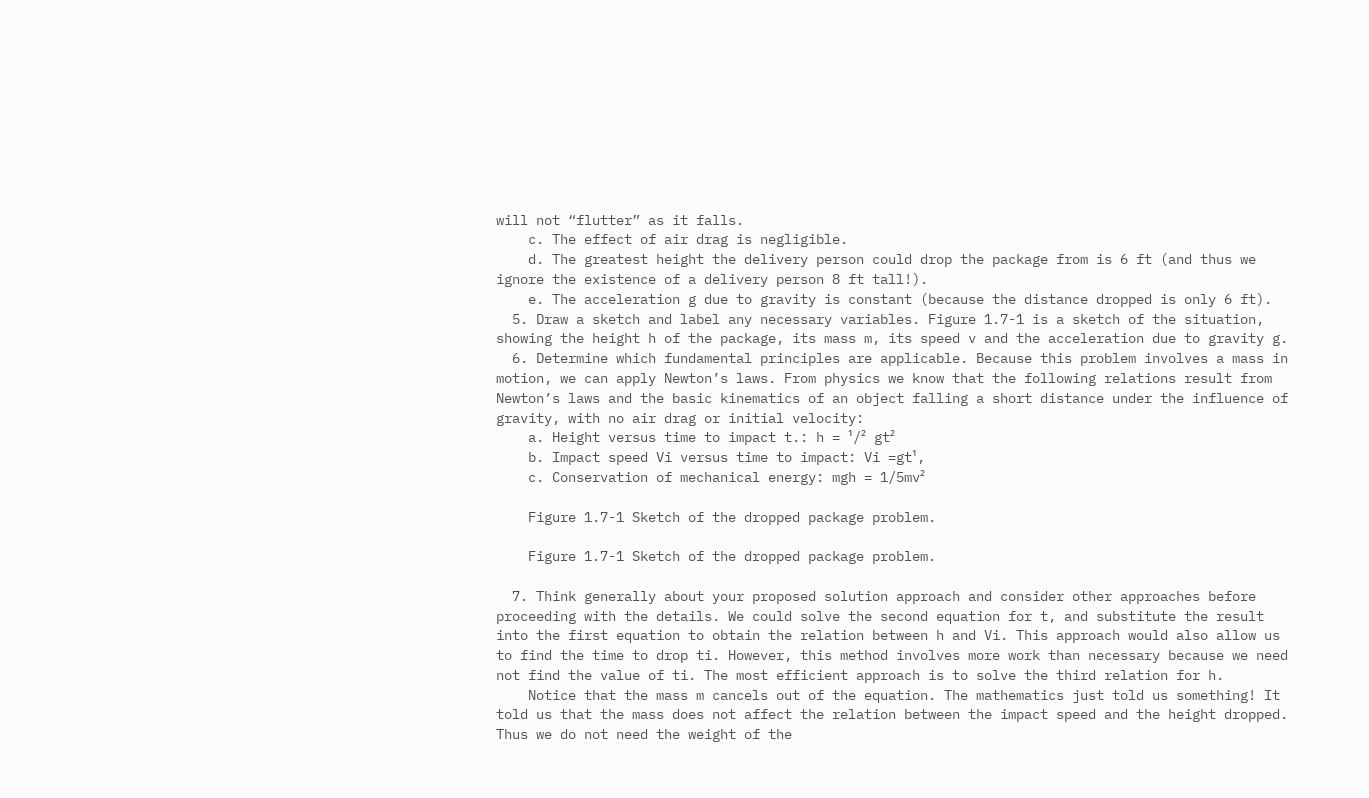will not “flutter” as it falls.
    c. The effect of air drag is negligible.
    d. The greatest height the delivery person could drop the package from is 6 ft (and thus we ignore the existence of a delivery person 8 ft tall!).
    e. The acceleration g due to gravity is constant (because the distance dropped is only 6 ft).
  5. Draw a sketch and label any necessary variables. Figure 1.7-1 is a sketch of the situation, showing the height h of the package, its mass m, its speed v and the acceleration due to gravity g.
  6. Determine which fundamental principles are applicable. Because this problem involves a mass in motion, we can apply Newton’s laws. From physics we know that the following relations result from Newton’s laws and the basic kinematics of an object falling a short distance under the influence of gravity, with no air drag or initial velocity:
    a. Height versus time to impact t.: h = ¹/² gt²
    b. Impact speed Vi versus time to impact: Vi =gt¹,
    c. Conservation of mechanical energy: mgh = 1/5mv²

    Figure 1.7-1 Sketch of the dropped package problem.

    Figure 1.7-1 Sketch of the dropped package problem.

  7. Think generally about your proposed solution approach and consider other approaches before proceeding with the details. We could solve the second equation for t, and substitute the result into the first equation to obtain the relation between h and Vi. This approach would also allow us to find the time to drop ti. However, this method involves more work than necessary because we need not find the value of ti. The most efficient approach is to solve the third relation for h.
    Notice that the mass m cancels out of the equation. The mathematics just told us something! It told us that the mass does not affect the relation between the impact speed and the height dropped. Thus we do not need the weight of the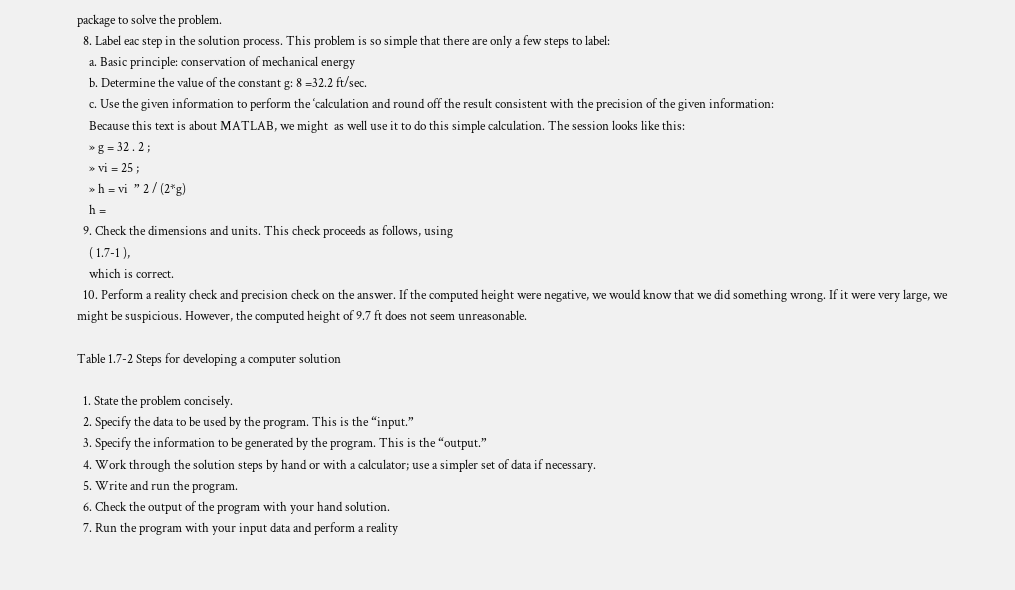package to solve the problem.
  8. Label eac step in the solution process. This problem is so simple that there are only a few steps to label:
    a. Basic principle: conservation of mechanical energy
    b. Determine the value of the constant g: 8 =32.2 ft/sec.
    c. Use the given information to perform the ‘calculation and round off the result consistent with the precision of the given information:
    Because this text is about MATLAB, we might  as well use it to do this simple calculation. The session looks like this:
    » g = 32 . 2 ;
    » vi = 25 ;
    » h = vi  ” 2 / (2*g)
    h =
  9. Check the dimensions and units. This check proceeds as follows, using
    ( 1.7-1 ),
    which is correct.
  10. Perform a reality check and precision check on the answer. If the computed height were negative, we would know that we did something wrong. If it were very large, we might be suspicious. However, the computed height of 9.7 ft does not seem unreasonable.

Table 1.7-2 Steps for developing a computer solution

  1. State the problem concisely.
  2. Specify the data to be used by the program. This is the “input.”
  3. Specify the information to be generated by the program. This is the “output.”
  4. Work through the solution steps by hand or with a calculator; use a simpler set of data if necessary.
  5. Write and run the program.
  6. Check the output of the program with your hand solution.
  7. Run the program with your input data and perform a reality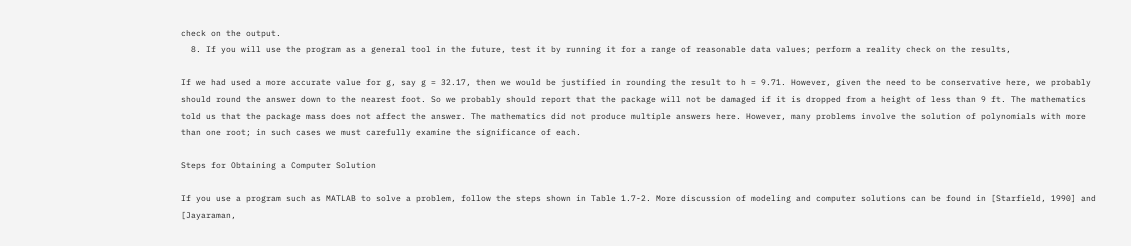check on the output.
  8. If you will use the program as a general tool in the future, test it by running it for a range of reasonable data values; perform a reality check on the results,

If we had used a more accurate value for g, say g = 32.17, then we would be justified in rounding the result to h = 9.71. However, given the need to be conservative here, we probably should round the answer down to the nearest foot. So we probably should report that the package will not be damaged if it is dropped from a height of less than 9 ft. The mathematics told us that the package mass does not affect the answer. The mathematics did not produce multiple answers here. However, many problems involve the solution of polynomials with more than one root; in such cases we must carefully examine the significance of each.

Steps for Obtaining a Computer Solution

If you use a program such as MATLAB to solve a problem, follow the steps shown in Table 1.7-2. More discussion of modeling and computer solutions can be found in [Starfield, 1990] and [Jayaraman,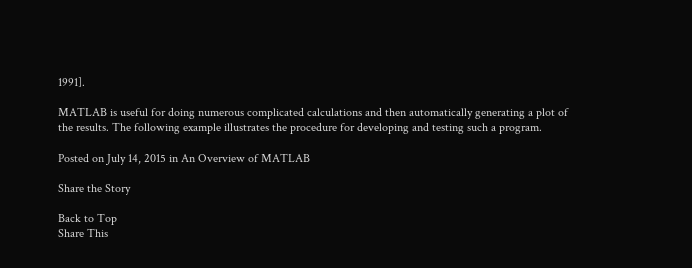1991].

MATLAB is useful for doing numerous complicated calculations and then automatically generating a plot of the results. The following example illustrates the procedure for developing and testing such a program.

Posted on July 14, 2015 in An Overview of MATLAB

Share the Story

Back to Top
Share This